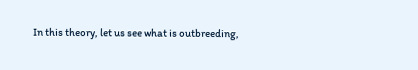In this theory, let us see what is outbreeding,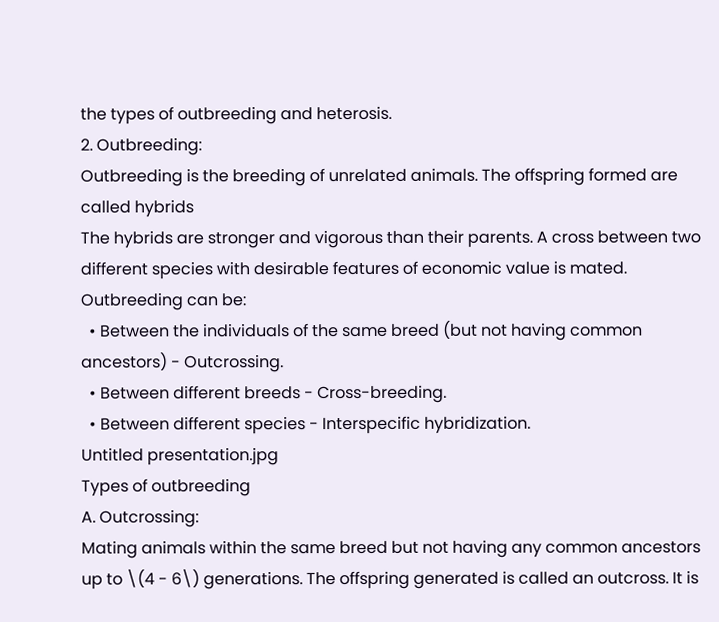the types of outbreeding and heterosis.
2. Outbreeding:
Outbreeding is the breeding of unrelated animals. The offspring formed are called hybrids
The hybrids are stronger and vigorous than their parents. A cross between two different species with desirable features of economic value is mated.
Outbreeding can be:
  • Between the individuals of the same breed (but not having common ancestors) - Outcrossing.
  • Between different breeds - Cross-breeding.
  • Between different species - Interspecific hybridization.
Untitled presentation.jpg
Types of outbreeding
A. Outcrossing:
Mating animals within the same breed but not having any common ancestors up to \(4 - 6\) generations. The offspring generated is called an outcross. It is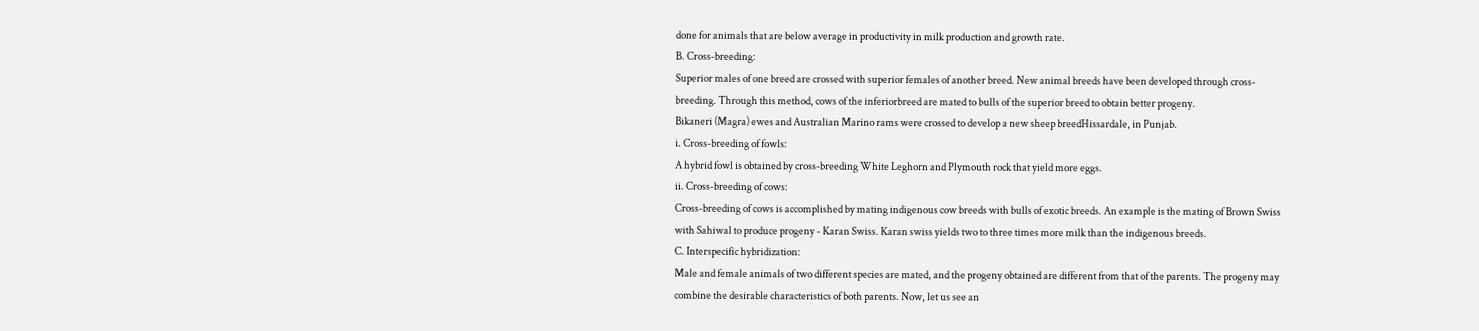done for animals that are below average in productivity in milk production and growth rate.
B. Cross-breeding:
Superior males of one breed are crossed with superior females of another breed. New animal breeds have been developed through cross-breeding. Through this method, cows of the inferiorbreed are mated to bulls of the superior breed to obtain better progeny.
Bikaneri (Magra) ewes and Australian Marino rams were crossed to develop a new sheep breedHissardale, in Punjab.
i. Cross-breeding of fowls:
A hybrid fowl is obtained by cross-breeding White Leghorn and Plymouth rock that yield more eggs.
ii. Cross-breeding of cows:
Cross-breeding of cows is accomplished by mating indigenous cow breeds with bulls of exotic breeds. An example is the mating of Brown Swiss with Sahiwal to produce progeny - Karan Swiss. Karan swiss yields two to three times more milk than the indigenous breeds.
C. Interspecific hybridization:
Male and female animals of two different species are mated, and the progeny obtained are different from that of the parents. The progeny may combine the desirable characteristics of both parents. Now, let us see an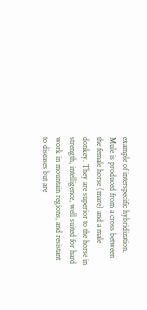example of interspecific hybridization.
Mule is produced from a cross between the female horse (mare) and a male donkey. They are superior to the horse in strength, intelligence, well suited for hard work in mountain regions, and resistant to diseases but are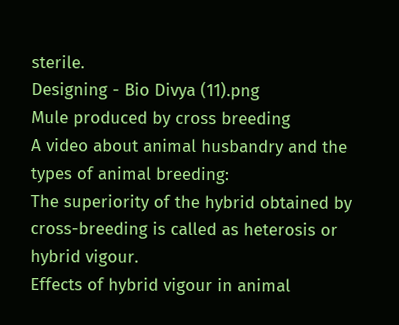sterile.
Designing - Bio Divya (11).png
Mule produced by cross breeding
A video about animal husbandry and the types of animal breeding:
The superiority of the hybrid obtained by cross-breeding is called as heterosis or hybrid vigour.
Effects of hybrid vigour in animal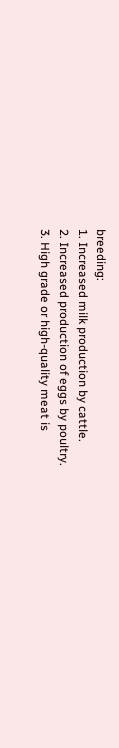breeding:
1. Increased milk production by cattle.
2. Increased production of eggs by poultry.
3. High grade or high-quality meat is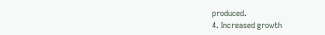produced.
4. Increased growth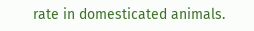rate in domesticated animals.